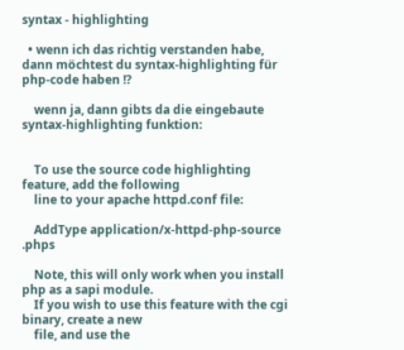syntax - highlighting

  • wenn ich das richtig verstanden habe, dann möchtest du syntax-highlighting für php-code haben !?

    wenn ja, dann gibts da die eingebaute syntax-highlighting funktion:


    To use the source code highlighting feature, add the following
    line to your apache httpd.conf file:

    AddType application/x-httpd-php-source .phps

    Note, this will only work when you install php as a sapi module.
    If you wish to use this feature with the cgi binary, create a new
    file, and use the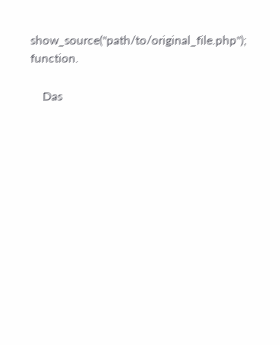show_source("path/to/original_file.php"); function.

    Das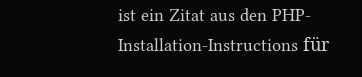ist ein Zitat aus den PHP-Installation-Instructions für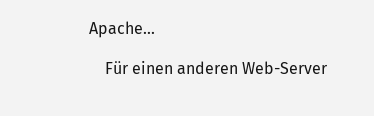Apache...

    Für einen anderen Web-Server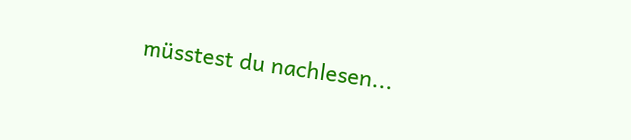müsstest du nachlesen...